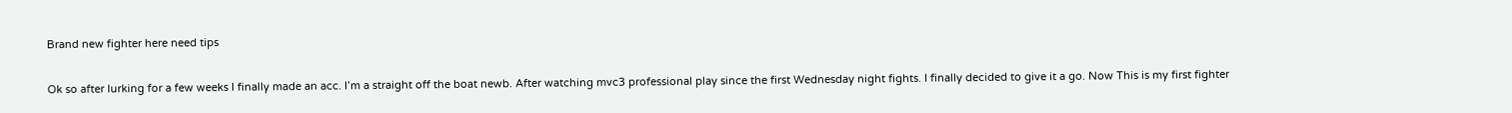Brand new fighter here need tips

Ok so after lurking for a few weeks I finally made an acc. I’m a straight off the boat newb. After watching mvc3 professional play since the first Wednesday night fights. I finally decided to give it a go. Now This is my first fighter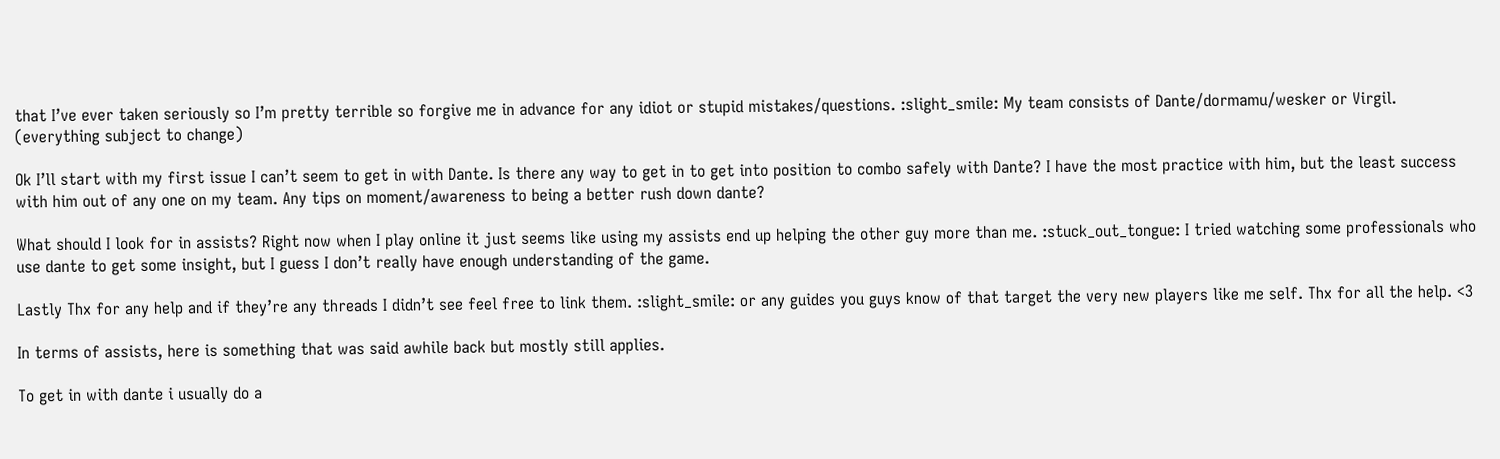that I’ve ever taken seriously so I’m pretty terrible so forgive me in advance for any idiot or stupid mistakes/questions. :slight_smile: My team consists of Dante/dormamu/wesker or Virgil. (everything subject to change)

Ok I’ll start with my first issue I can’t seem to get in with Dante. Is there any way to get in to get into position to combo safely with Dante? I have the most practice with him, but the least success with him out of any one on my team. Any tips on moment/awareness to being a better rush down dante?

What should I look for in assists? Right now when I play online it just seems like using my assists end up helping the other guy more than me. :stuck_out_tongue: I tried watching some professionals who use dante to get some insight, but I guess I don’t really have enough understanding of the game.

Lastly Thx for any help and if they’re any threads I didn’t see feel free to link them. :slight_smile: or any guides you guys know of that target the very new players like me self. Thx for all the help. <3

In terms of assists, here is something that was said awhile back but mostly still applies.

To get in with dante i usually do a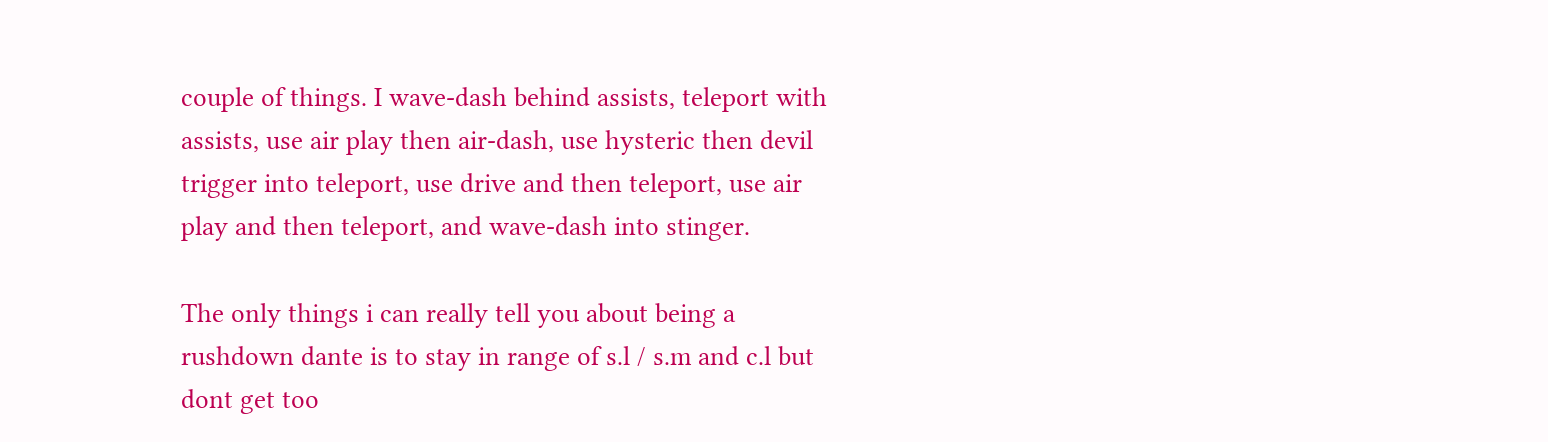couple of things. I wave-dash behind assists, teleport with assists, use air play then air-dash, use hysteric then devil trigger into teleport, use drive and then teleport, use air play and then teleport, and wave-dash into stinger.

The only things i can really tell you about being a rushdown dante is to stay in range of s.l / s.m and c.l but dont get too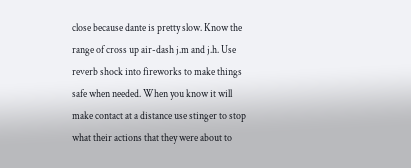close because dante is pretty slow. Know the range of cross up air-dash j.m and j.h. Use reverb shock into fireworks to make things safe when needed. When you know it will make contact at a distance use stinger to stop what their actions that they were about to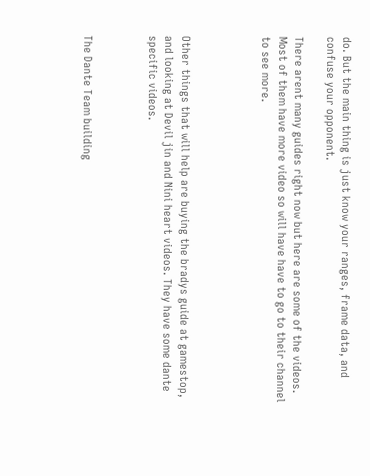do. But the main thing is just know your ranges, frame data, and confuse your opponent.

There arent many guides right now but here are some of the videos. Most of them have more video so will have have to go to their channel to see more.




Other things that will help are buying the bradys guide at gamestop, and looking at Devil jin and Nini heart videos. They have some dante specific videos.



The Dante Team building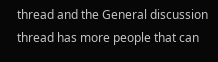thread and the General discussion thread has more people that can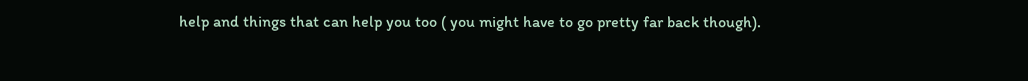help and things that can help you too ( you might have to go pretty far back though).